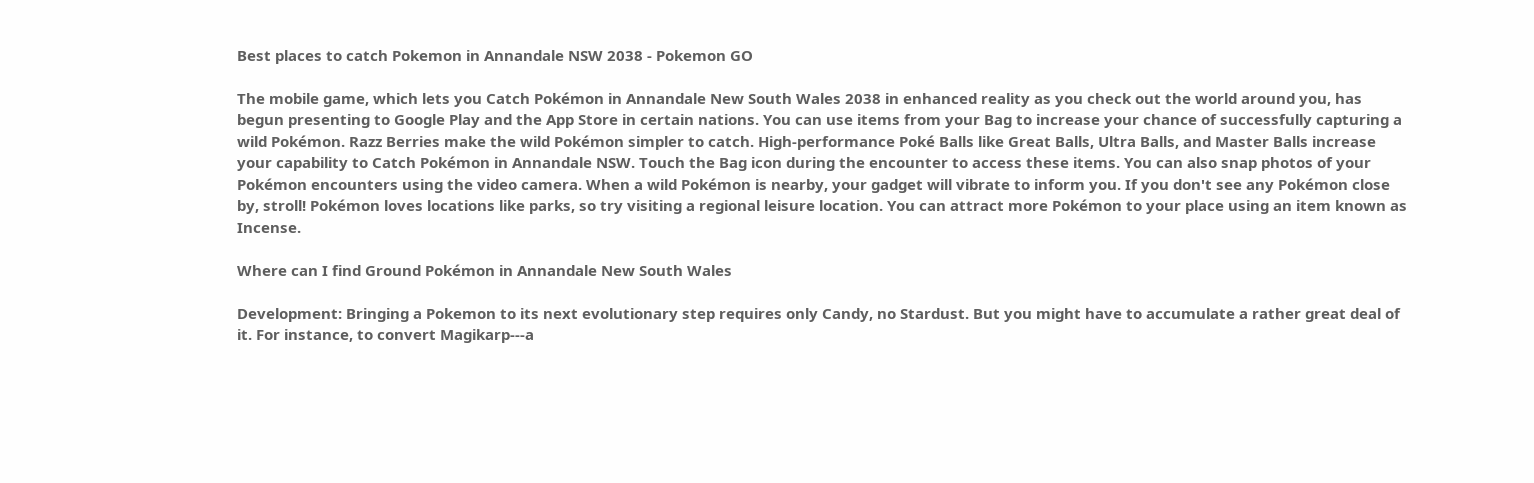Best places to catch Pokemon in Annandale NSW 2038 - Pokemon GO

The mobile game, which lets you Catch Pokémon in Annandale New South Wales 2038 in enhanced reality as you check out the world around you, has begun presenting to Google Play and the App Store in certain nations. You can use items from your Bag to increase your chance of successfully capturing a wild Pokémon. Razz Berries make the wild Pokémon simpler to catch. High-performance Poké Balls like Great Balls, Ultra Balls, and Master Balls increase your capability to Catch Pokémon in Annandale NSW. Touch the Bag icon during the encounter to access these items. You can also snap photos of your Pokémon encounters using the video camera. When a wild Pokémon is nearby, your gadget will vibrate to inform you. If you don't see any Pokémon close by, stroll! Pokémon loves locations like parks, so try visiting a regional leisure location. You can attract more Pokémon to your place using an item known as Incense.

Where can I find Ground Pokémon in Annandale New South Wales

Development: Bringing a Pokemon to its next evolutionary step requires only Candy, no Stardust. But you might have to accumulate a rather great deal of it. For instance, to convert Magikarp---a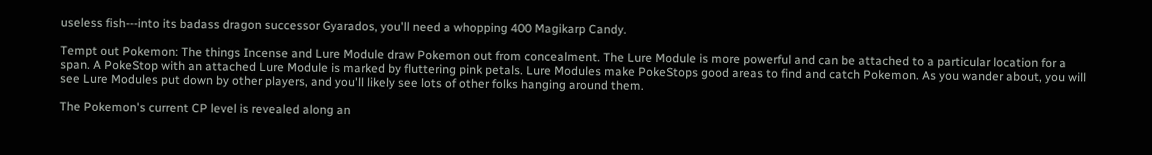useless fish---into its badass dragon successor Gyarados, you'll need a whopping 400 Magikarp Candy.

Tempt out Pokemon: The things Incense and Lure Module draw Pokemon out from concealment. The Lure Module is more powerful and can be attached to a particular location for a span. A PokeStop with an attached Lure Module is marked by fluttering pink petals. Lure Modules make PokeStops good areas to find and catch Pokemon. As you wander about, you will see Lure Modules put down by other players, and you'll likely see lots of other folks hanging around them.

The Pokemon's current CP level is revealed along an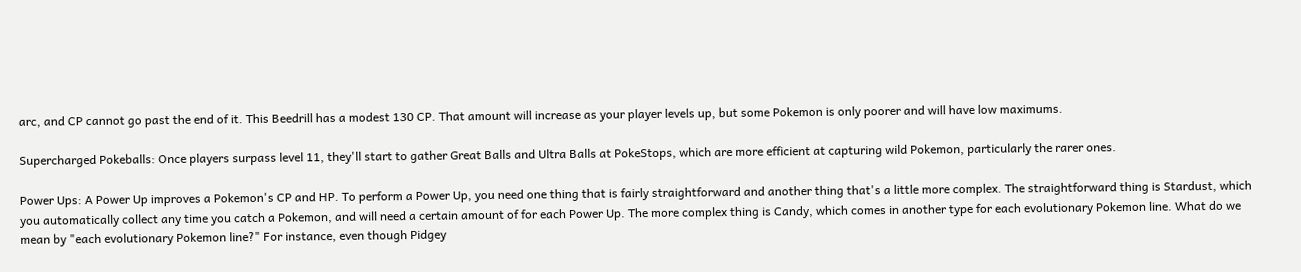arc, and CP cannot go past the end of it. This Beedrill has a modest 130 CP. That amount will increase as your player levels up, but some Pokemon is only poorer and will have low maximums.

Supercharged Pokeballs: Once players surpass level 11, they'll start to gather Great Balls and Ultra Balls at PokeStops, which are more efficient at capturing wild Pokemon, particularly the rarer ones.

Power Ups: A Power Up improves a Pokemon's CP and HP. To perform a Power Up, you need one thing that is fairly straightforward and another thing that's a little more complex. The straightforward thing is Stardust, which you automatically collect any time you catch a Pokemon, and will need a certain amount of for each Power Up. The more complex thing is Candy, which comes in another type for each evolutionary Pokemon line. What do we mean by "each evolutionary Pokemon line?" For instance, even though Pidgey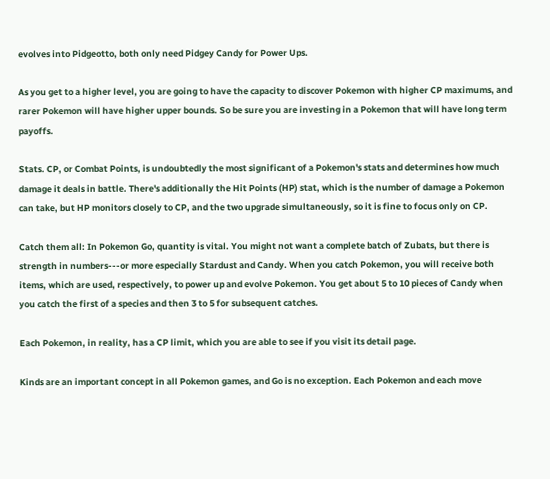evolves into Pidgeotto, both only need Pidgey Candy for Power Ups.

As you get to a higher level, you are going to have the capacity to discover Pokemon with higher CP maximums, and rarer Pokemon will have higher upper bounds. So be sure you are investing in a Pokemon that will have long term payoffs.

Stats. CP, or Combat Points, is undoubtedly the most significant of a Pokemon's stats and determines how much damage it deals in battle. There's additionally the Hit Points (HP) stat, which is the number of damage a Pokemon can take, but HP monitors closely to CP, and the two upgrade simultaneously, so it is fine to focus only on CP.

Catch them all: In Pokemon Go, quantity is vital. You might not want a complete batch of Zubats, but there is strength in numbers---or more especially Stardust and Candy. When you catch Pokemon, you will receive both items, which are used, respectively, to power up and evolve Pokemon. You get about 5 to 10 pieces of Candy when you catch the first of a species and then 3 to 5 for subsequent catches.

Each Pokemon, in reality, has a CP limit, which you are able to see if you visit its detail page.

Kinds are an important concept in all Pokemon games, and Go is no exception. Each Pokemon and each move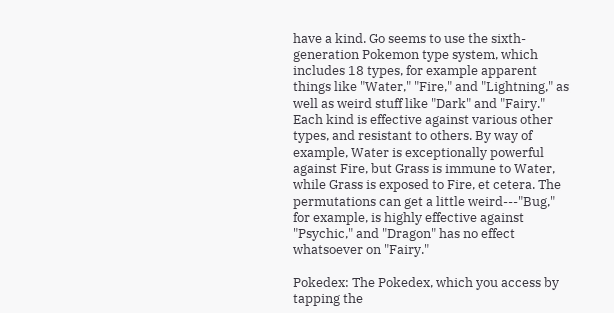have a kind. Go seems to use the sixth-generation Pokemon type system, which includes 18 types, for example apparent things like "Water," "Fire," and "Lightning," as well as weird stuff like "Dark" and "Fairy." Each kind is effective against various other types, and resistant to others. By way of example, Water is exceptionally powerful against Fire, but Grass is immune to Water, while Grass is exposed to Fire, et cetera. The permutations can get a little weird---"Bug," for example, is highly effective against "Psychic," and "Dragon" has no effect whatsoever on "Fairy."

Pokedex: The Pokedex, which you access by tapping the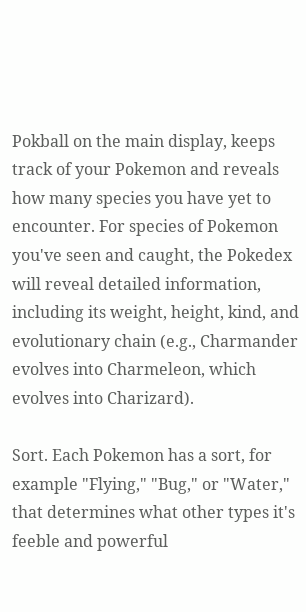Pokball on the main display, keeps track of your Pokemon and reveals how many species you have yet to encounter. For species of Pokemon you've seen and caught, the Pokedex will reveal detailed information, including its weight, height, kind, and evolutionary chain (e.g., Charmander evolves into Charmeleon, which evolves into Charizard).

Sort. Each Pokemon has a sort, for example "Flying," "Bug," or "Water," that determines what other types it's feeble and powerful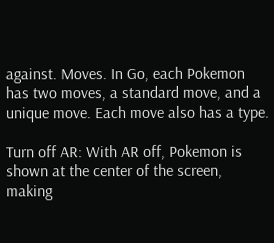against. Moves. In Go, each Pokemon has two moves, a standard move, and a unique move. Each move also has a type.

Turn off AR: With AR off, Pokemon is shown at the center of the screen, making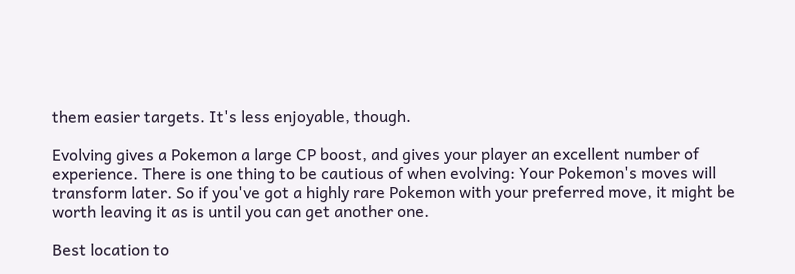them easier targets. It's less enjoyable, though.

Evolving gives a Pokemon a large CP boost, and gives your player an excellent number of experience. There is one thing to be cautious of when evolving: Your Pokemon's moves will transform later. So if you've got a highly rare Pokemon with your preferred move, it might be worth leaving it as is until you can get another one.

Best location to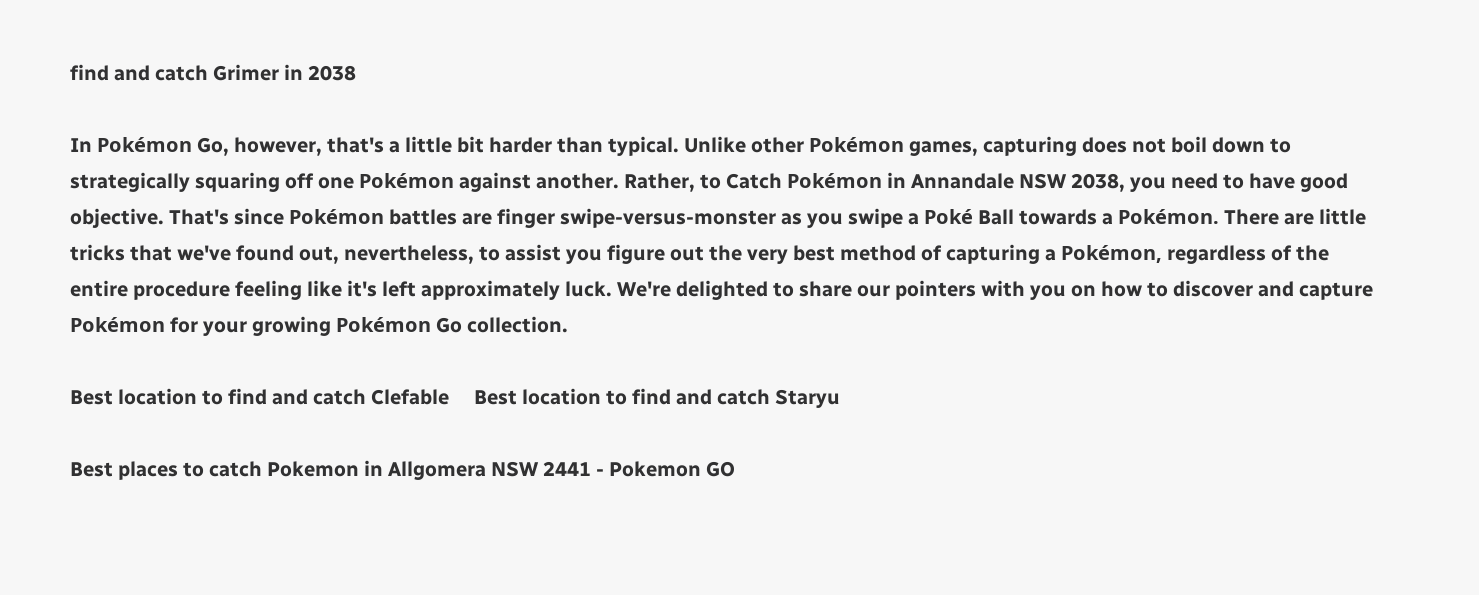find and catch Grimer in 2038

In Pokémon Go, however, that's a little bit harder than typical. Unlike other Pokémon games, capturing does not boil down to strategically squaring off one Pokémon against another. Rather, to Catch Pokémon in Annandale NSW 2038, you need to have good objective. That's since Pokémon battles are finger swipe-versus-monster as you swipe a Poké Ball towards a Pokémon. There are little tricks that we've found out, nevertheless, to assist you figure out the very best method of capturing a Pokémon, regardless of the entire procedure feeling like it's left approximately luck. We're delighted to share our pointers with you on how to discover and capture Pokémon for your growing Pokémon Go collection.

Best location to find and catch Clefable     Best location to find and catch Staryu

Best places to catch Pokemon in Allgomera NSW 2441 - Pokemon GO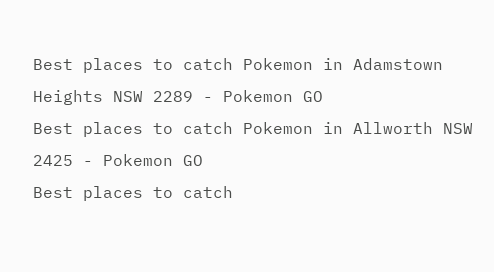Best places to catch Pokemon in Adamstown Heights NSW 2289 - Pokemon GO
Best places to catch Pokemon in Allworth NSW 2425 - Pokemon GO
Best places to catch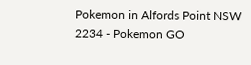Pokemon in Alfords Point NSW 2234 - Pokemon GO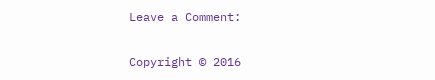Leave a Comment:

Copyright © 2016